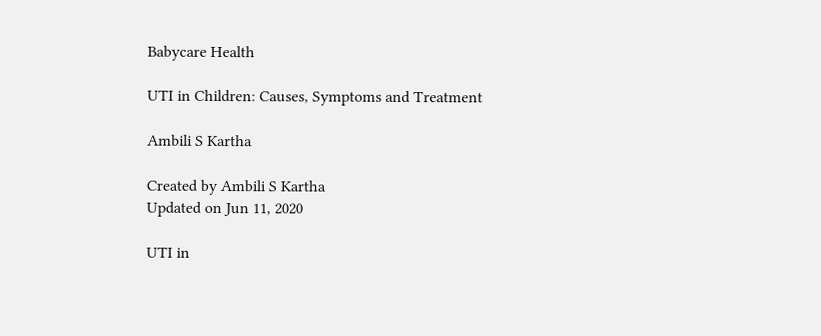Babycare Health

UTI in Children: Causes, Symptoms and Treatment

Ambili S Kartha

Created by Ambili S Kartha
Updated on Jun 11, 2020

UTI in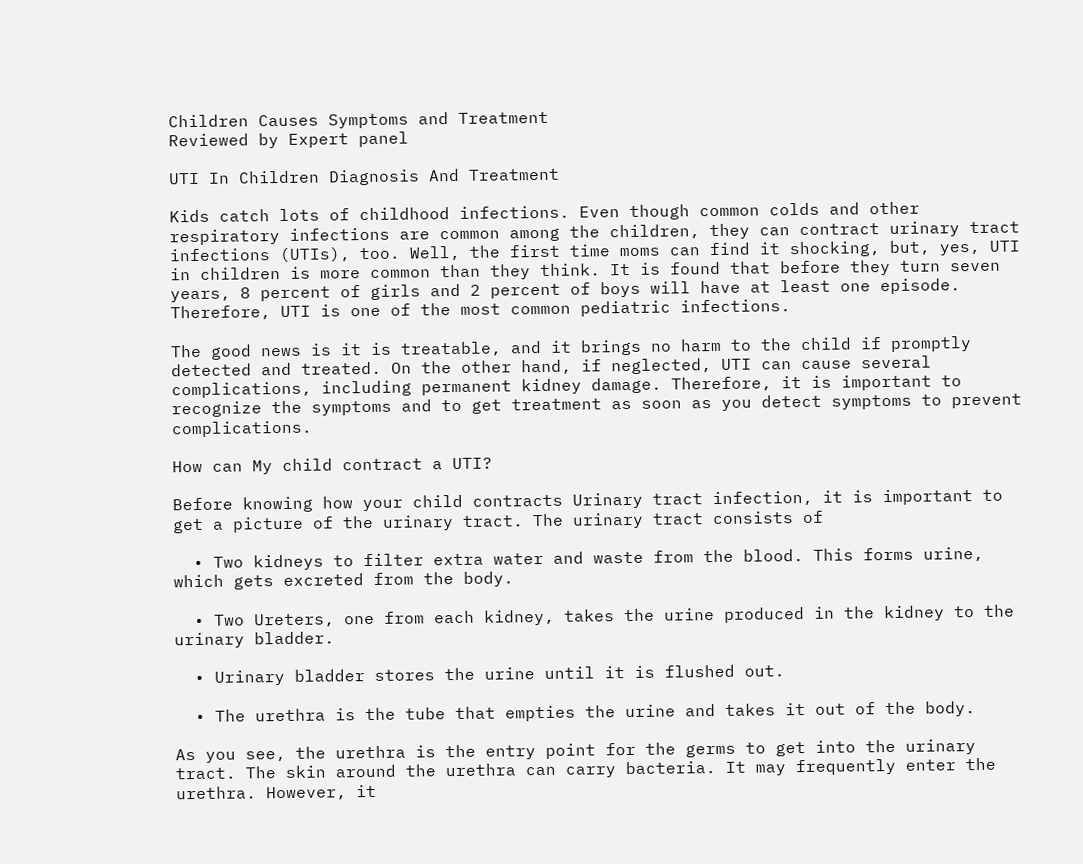Children Causes Symptoms and Treatment
Reviewed by Expert panel

UTI In Children Diagnosis And Treatment

Kids catch lots of childhood infections. Even though common colds and other respiratory infections are common among the children, they can contract urinary tract infections (UTIs), too. Well, the first time moms can find it shocking, but, yes, UTI in children is more common than they think. It is found that before they turn seven years, 8 percent of girls and 2 percent of boys will have at least one episode. Therefore, UTI is one of the most common pediatric infections.

The good news is it is treatable, and it brings no harm to the child if promptly detected and treated. On the other hand, if neglected, UTI can cause several complications, including permanent kidney damage. Therefore, it is important to recognize the symptoms and to get treatment as soon as you detect symptoms to prevent complications.

How can My child contract a UTI?

Before knowing how your child contracts Urinary tract infection, it is important to get a picture of the urinary tract. The urinary tract consists of

  • Two kidneys to filter extra water and waste from the blood. This forms urine, which gets excreted from the body.

  • Two Ureters, one from each kidney, takes the urine produced in the kidney to the urinary bladder.

  • Urinary bladder stores the urine until it is flushed out.

  • The urethra is the tube that empties the urine and takes it out of the body.

As you see, the urethra is the entry point for the germs to get into the urinary tract. The skin around the urethra can carry bacteria. It may frequently enter the urethra. However, it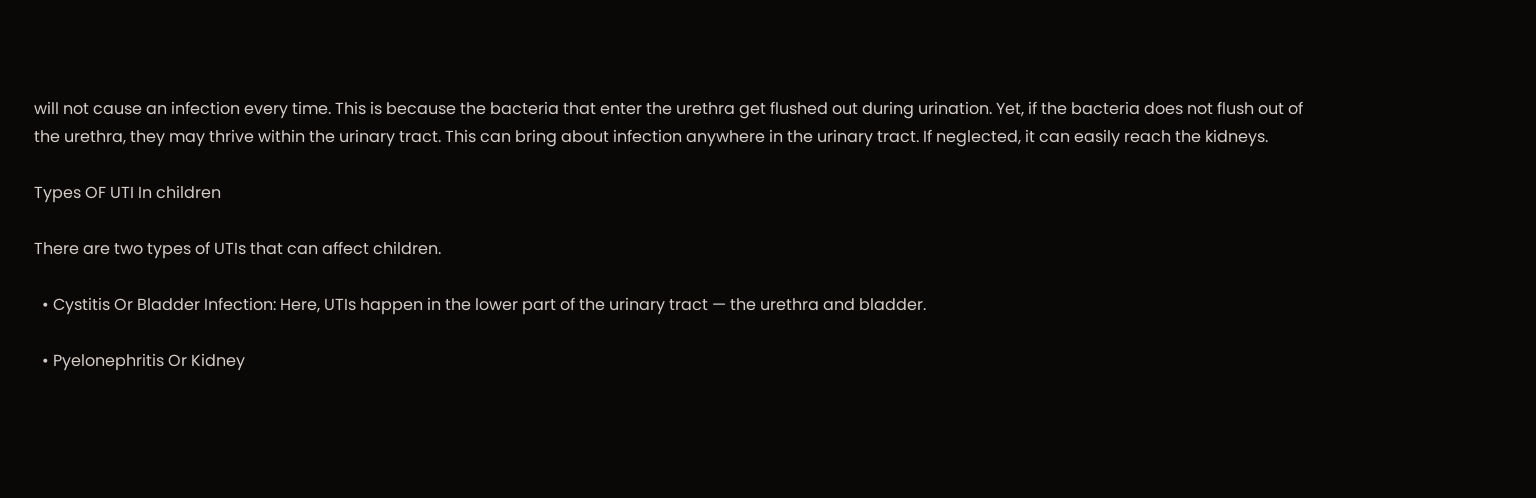will not cause an infection every time. This is because the bacteria that enter the urethra get flushed out during urination. Yet, if the bacteria does not flush out of the urethra, they may thrive within the urinary tract. This can bring about infection anywhere in the urinary tract. If neglected, it can easily reach the kidneys.

Types OF UTI In children

There are two types of UTIs that can affect children.

  • Cystitis Or Bladder Infection: Here, UTIs happen in the lower part of the urinary tract — the urethra and bladder.

  • Pyelonephritis Or Kidney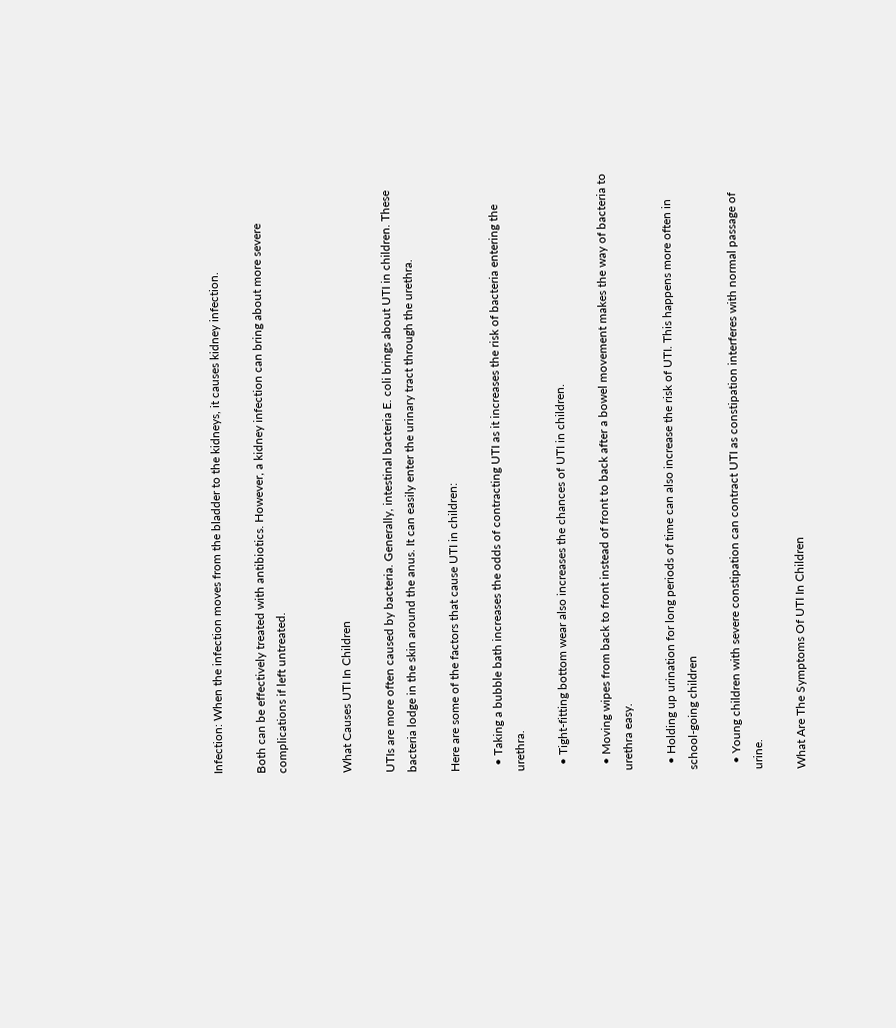Infection: When the infection moves from the bladder to the kidneys, it causes kidney infection.

Both can be effectively treated with antibiotics. However, a kidney infection can bring about more severe complications if left untreated.


What Causes UTI In Children

UTIs are more often caused by bacteria. Generally, intestinal bacteria E. coli brings about UTI in children. These bacteria lodge in the skin around the anus. It can easily enter the urinary tract through the urethra.

Here are some of the factors that cause UTI in children:

  • Taking a bubble bath increases the odds of contracting UTI as it increases the risk of bacteria entering the urethra.

  • Tight-fitting bottom wear also increases the chances of UTI in children.

  • Moving wipes from back to front instead of front to back after a bowel movement makes the way of bacteria to urethra easy.

  • Holding up urination for long periods of time can also increase the risk of UTI. This happens more often in school-going children

  • Young children with severe constipation can contract UTI as constipation interferes with normal passage of urine.

What Are The Symptoms Of UTI In Children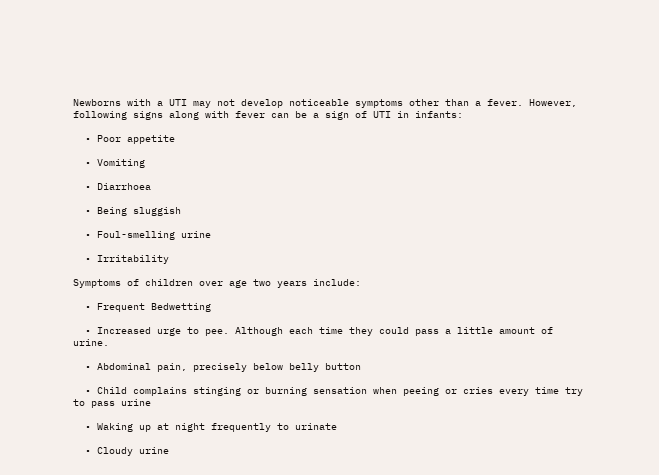Newborns with a UTI may not develop noticeable symptoms other than a fever. However, following signs along with fever can be a sign of UTI in infants:

  • Poor appetite

  • Vomiting

  • Diarrhoea

  • Being sluggish

  • Foul-smelling urine

  • Irritability

Symptoms of children over age two years include:

  • Frequent Bedwetting

  • Increased urge to pee. Although each time they could pass a little amount of urine.

  • Abdominal pain, precisely below belly button

  • Child complains stinging or burning sensation when peeing or cries every time try to pass urine

  • Waking up at night frequently to urinate

  • Cloudy urine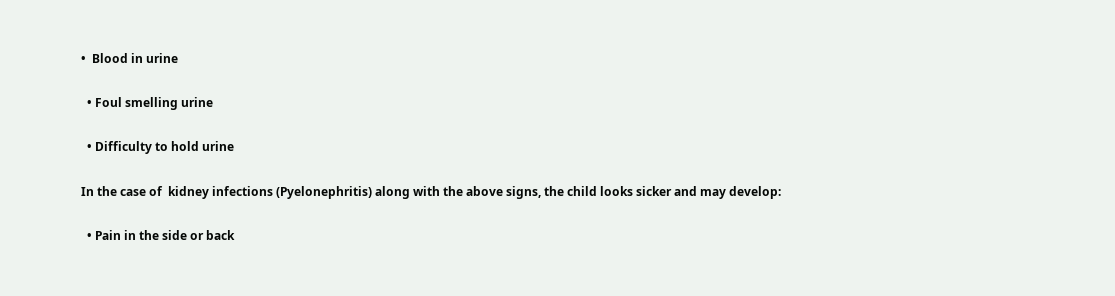•  Blood in urine

  • Foul smelling urine

  • Difficulty to hold urine

In the case of  kidney infections (Pyelonephritis) along with the above signs, the child looks sicker and may develop:

  • Pain in the side or back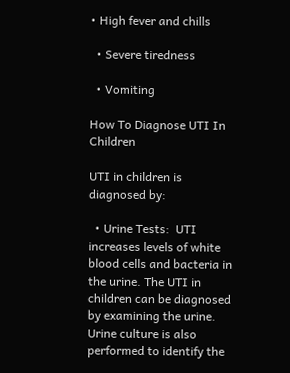• High fever and chills

  • Severe tiredness

  • Vomiting

How To Diagnose UTI In Children

UTI in children is diagnosed by:

  • Urine Tests:  UTI increases levels of white blood cells and bacteria in the urine. The UTI in children can be diagnosed by examining the urine. Urine culture is also performed to identify the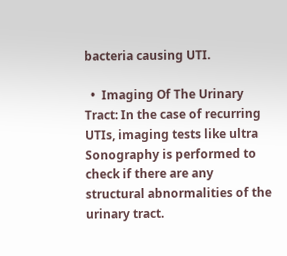bacteria causing UTI.

  •  Imaging Of The Urinary Tract: In the case of recurring UTIs, imaging tests like ultra Sonography is performed to check if there are any structural abnormalities of the urinary tract.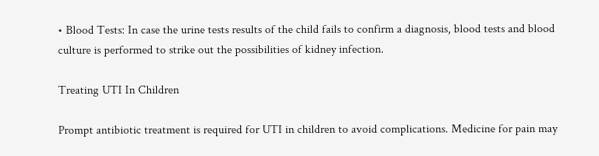• Blood Tests: In case the urine tests results of the child fails to confirm a diagnosis, blood tests and blood culture is performed to strike out the possibilities of kidney infection.

Treating UTI In Children

Prompt antibiotic treatment is required for UTI in children to avoid complications. Medicine for pain may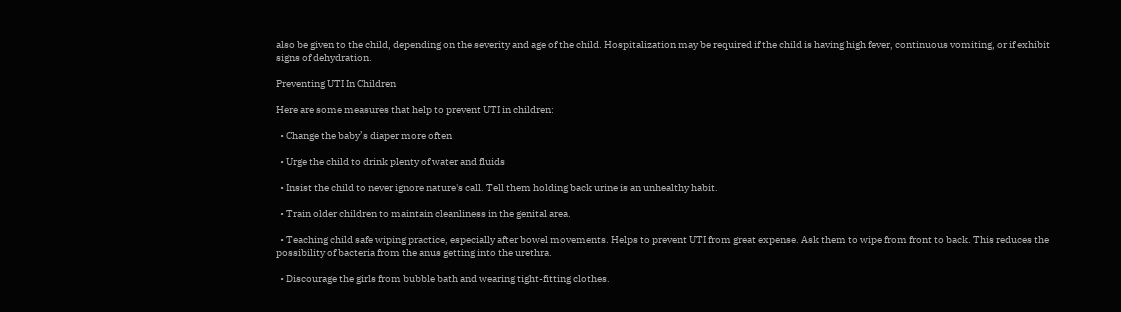also be given to the child, depending on the severity and age of the child. Hospitalization may be required if the child is having high fever, continuous vomiting, or if exhibit signs of dehydration.

Preventing UTI In Children

Here are some measures that help to prevent UTI in children:

  • Change the baby’s diaper more often

  • Urge the child to drink plenty of water and fluids

  • Insist the child to never ignore nature's call. Tell them holding back urine is an unhealthy habit.

  • Train older children to maintain cleanliness in the genital area.

  • Teaching child safe wiping practice, especially after bowel movements. Helps to prevent UTI from great expense. Ask them to wipe from front to back. This reduces the possibility of bacteria from the anus getting into the urethra.

  • Discourage the girls from bubble bath and wearing tight-fitting clothes.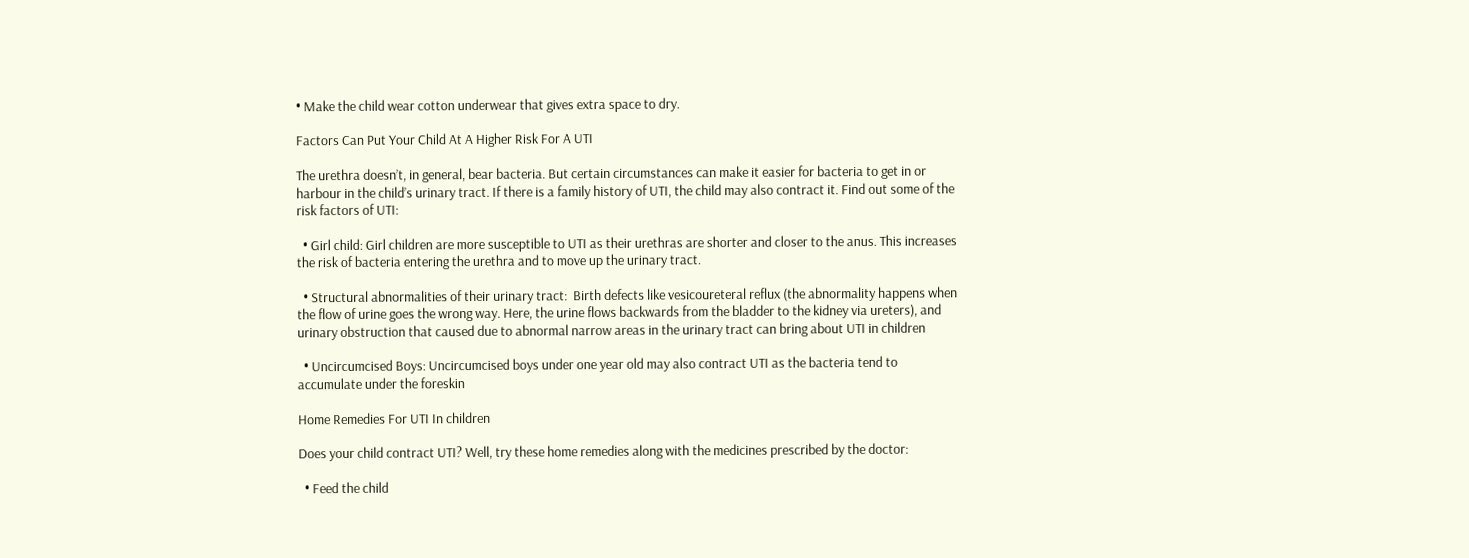• Make the child wear cotton underwear that gives extra space to dry.

Factors Can Put Your Child At A Higher Risk For A UTI

The urethra doesn’t, in general, bear bacteria. But certain circumstances can make it easier for bacteria to get in or harbour in the child’s urinary tract. If there is a family history of UTI, the child may also contract it. Find out some of the risk factors of UTI:

  • Girl child: Girl children are more susceptible to UTI as their urethras are shorter and closer to the anus. This increases the risk of bacteria entering the urethra and to move up the urinary tract.

  • Structural abnormalities of their urinary tract:  Birth defects like vesicoureteral reflux (the abnormality happens when the flow of urine goes the wrong way. Here, the urine flows backwards from the bladder to the kidney via ureters), and urinary obstruction that caused due to abnormal narrow areas in the urinary tract can bring about UTI in children

  • Uncircumcised Boys: Uncircumcised boys under one year old may also contract UTI as the bacteria tend to accumulate under the foreskin

Home Remedies For UTI In children

Does your child contract UTI? Well, try these home remedies along with the medicines prescribed by the doctor:

  • Feed the child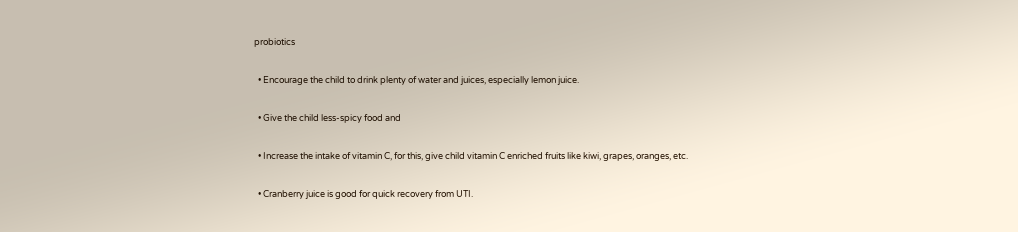probiotics

  • Encourage the child to drink plenty of water and juices, especially lemon juice.

  • Give the child less-spicy food and

  • Increase the intake of vitamin C, for this, give child vitamin C enriched fruits like kiwi, grapes, oranges, etc.

  • Cranberry juice is good for quick recovery from UTI.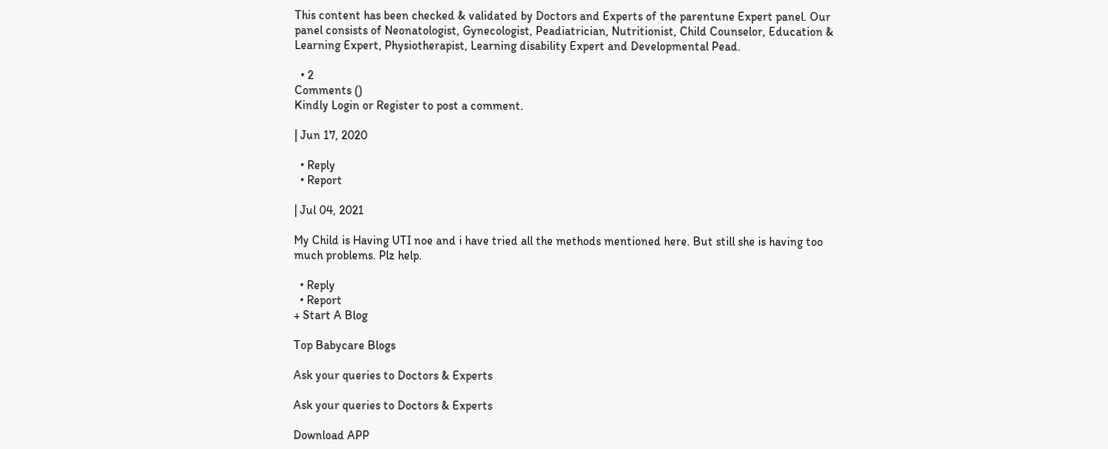This content has been checked & validated by Doctors and Experts of the parentune Expert panel. Our panel consists of Neonatologist, Gynecologist, Peadiatrician, Nutritionist, Child Counselor, Education & Learning Expert, Physiotherapist, Learning disability Expert and Developmental Pead.

  • 2
Comments ()
Kindly Login or Register to post a comment.

| Jun 17, 2020

  • Reply
  • Report

| Jul 04, 2021

My Child is Having UTI noe and i have tried all the methods mentioned here. But still she is having too much problems. Plz help.

  • Reply
  • Report
+ Start A Blog

Top Babycare Blogs

Ask your queries to Doctors & Experts

Ask your queries to Doctors & Experts

Download APP